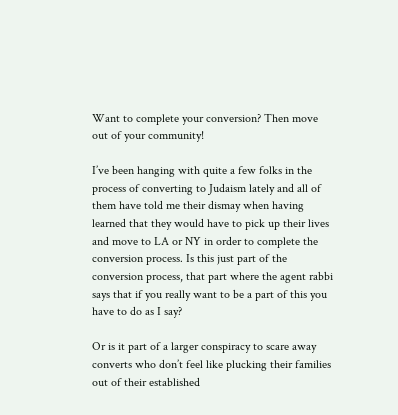Want to complete your conversion? Then move out of your community!

I’ve been hanging with quite a few folks in the process of converting to Judaism lately and all of them have told me their dismay when having learned that they would have to pick up their lives and move to LA or NY in order to complete the conversion process. Is this just part of the conversion process, that part where the agent rabbi says that if you really want to be a part of this you have to do as I say?

Or is it part of a larger conspiracy to scare away converts who don’t feel like plucking their families out of their established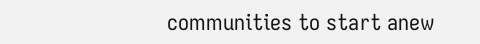communities to start anew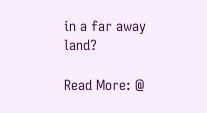in a far away land?

Read More: @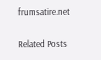frumsatire.net

Related Posts